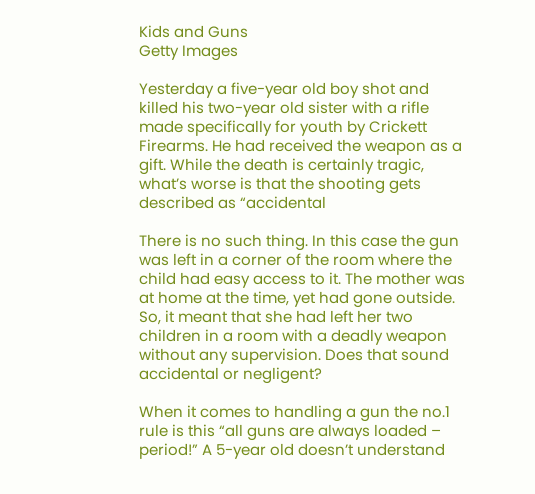Kids and Guns
Getty Images

Yesterday a five-year old boy shot and killed his two-year old sister with a rifle made specifically for youth by Crickett Firearms. He had received the weapon as a gift. While the death is certainly tragic, what’s worse is that the shooting gets described as “accidental

There is no such thing. In this case the gun was left in a corner of the room where the child had easy access to it. The mother was at home at the time, yet had gone outside. So, it meant that she had left her two children in a room with a deadly weapon without any supervision. Does that sound accidental or negligent?

When it comes to handling a gun the no.1 rule is this “all guns are always loaded – period!” A 5-year old doesn’t understand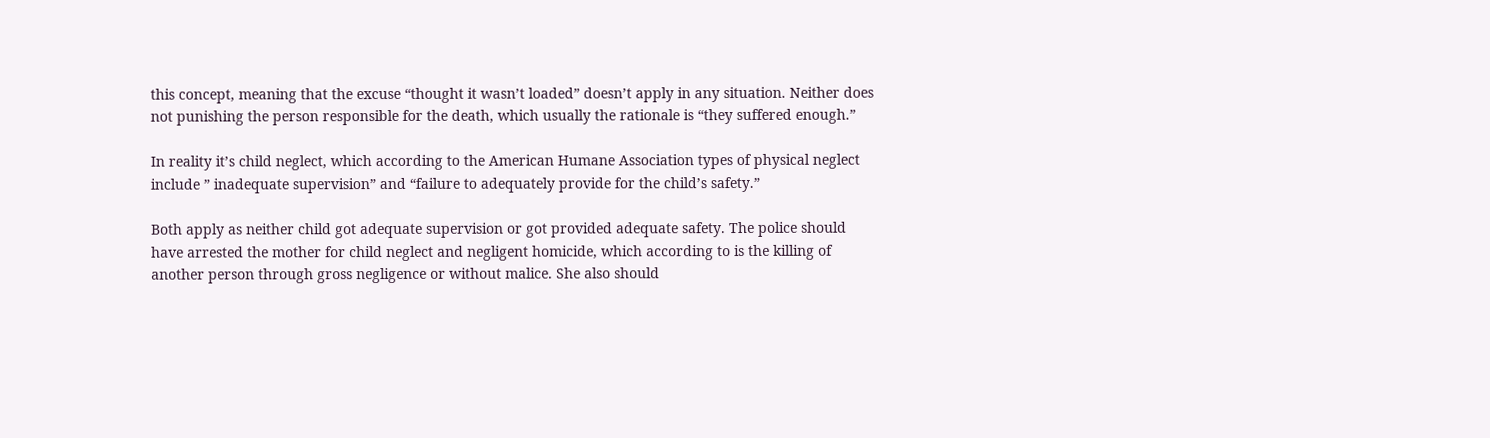this concept, meaning that the excuse “thought it wasn’t loaded” doesn’t apply in any situation. Neither does not punishing the person responsible for the death, which usually the rationale is “they suffered enough.”

In reality it’s child neglect, which according to the American Humane Association types of physical neglect include ” inadequate supervision” and “failure to adequately provide for the child’s safety.”

Both apply as neither child got adequate supervision or got provided adequate safety. The police should have arrested the mother for child neglect and negligent homicide, which according to is the killing of another person through gross negligence or without malice. She also should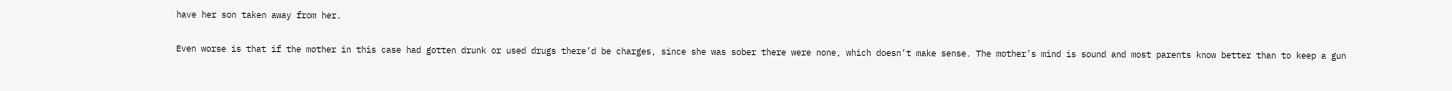have her son taken away from her.

Even worse is that if the mother in this case had gotten drunk or used drugs there’d be charges, since she was sober there were none, which doesn’t make sense. The mother’s mind is sound and most parents know better than to keep a gun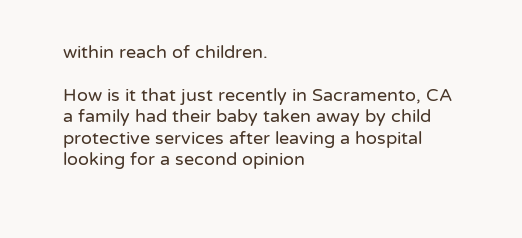within reach of children.

How is it that just recently in Sacramento, CA a family had their baby taken away by child protective services after leaving a hospital looking for a second opinion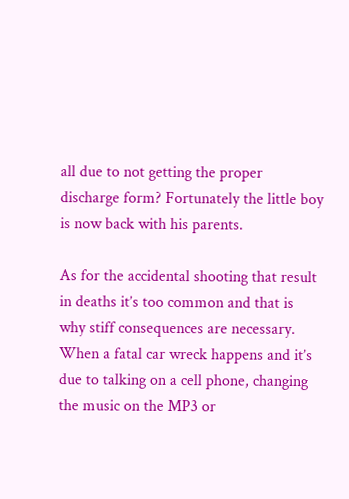all due to not getting the proper discharge form? Fortunately the little boy is now back with his parents.

As for the accidental shooting that result in deaths it’s too common and that is why stiff consequences are necessary. When a fatal car wreck happens and it’s due to talking on a cell phone, changing the music on the MP3 or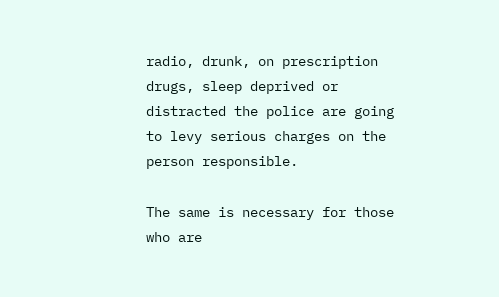radio, drunk, on prescription drugs, sleep deprived or distracted the police are going to levy serious charges on the person responsible.

The same is necessary for those who are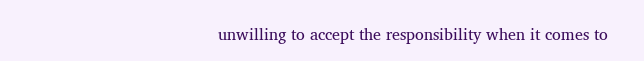unwilling to accept the responsibility when it comes to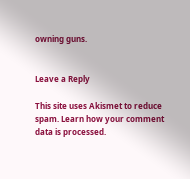owning guns.


Leave a Reply

This site uses Akismet to reduce spam. Learn how your comment data is processed.